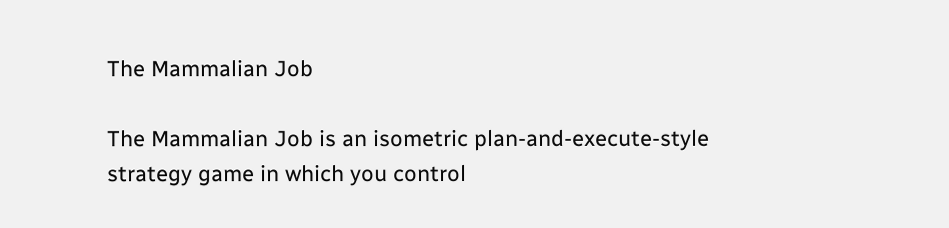The Mammalian Job

The Mammalian Job is an isometric plan-and-execute-style strategy game in which you control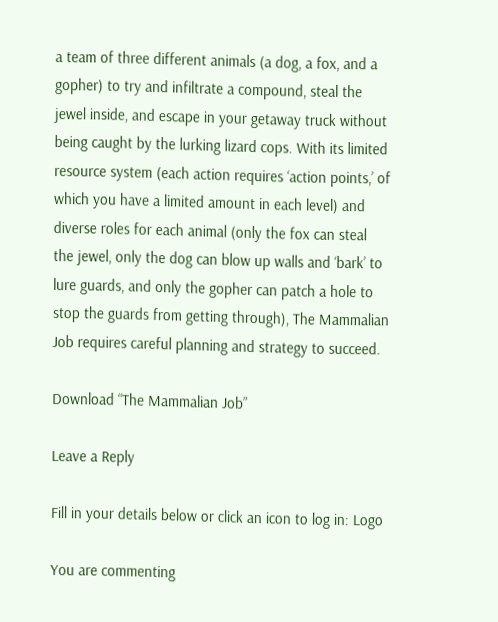a team of three different animals (a dog, a fox, and a gopher) to try and infiltrate a compound, steal the jewel inside, and escape in your getaway truck without being caught by the lurking lizard cops. With its limited resource system (each action requires ‘action points,’ of which you have a limited amount in each level) and diverse roles for each animal (only the fox can steal the jewel, only the dog can blow up walls and ‘bark’ to lure guards, and only the gopher can patch a hole to stop the guards from getting through), The Mammalian Job requires careful planning and strategy to succeed.

Download “The Mammalian Job”

Leave a Reply

Fill in your details below or click an icon to log in: Logo

You are commenting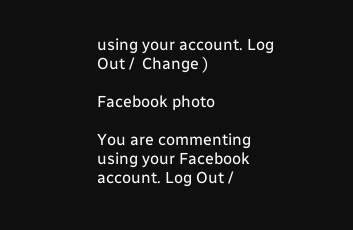using your account. Log Out /  Change )

Facebook photo

You are commenting using your Facebook account. Log Out /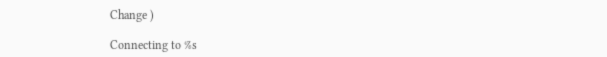Change )

Connecting to %s